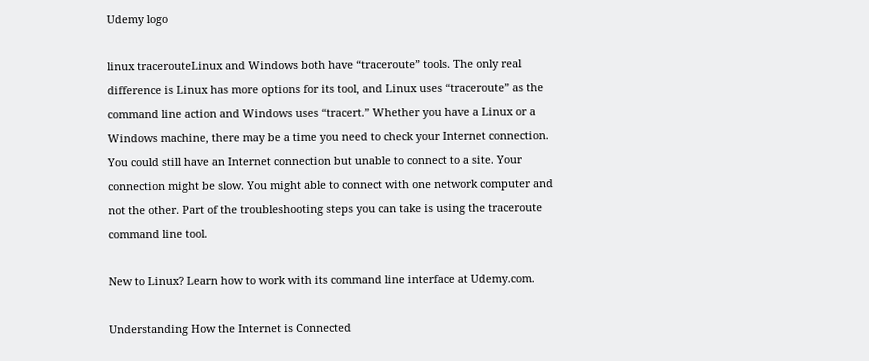Udemy logo

linux tracerouteLinux and Windows both have “traceroute” tools. The only real difference is Linux has more options for its tool, and Linux uses “traceroute” as the command line action and Windows uses “tracert.” Whether you have a Linux or a Windows machine, there may be a time you need to check your Internet connection. You could still have an Internet connection but unable to connect to a site. Your connection might be slow. You might able to connect with one network computer and not the other. Part of the troubleshooting steps you can take is using the traceroute command line tool.

New to Linux? Learn how to work with its command line interface at Udemy.com.

Understanding How the Internet is Connected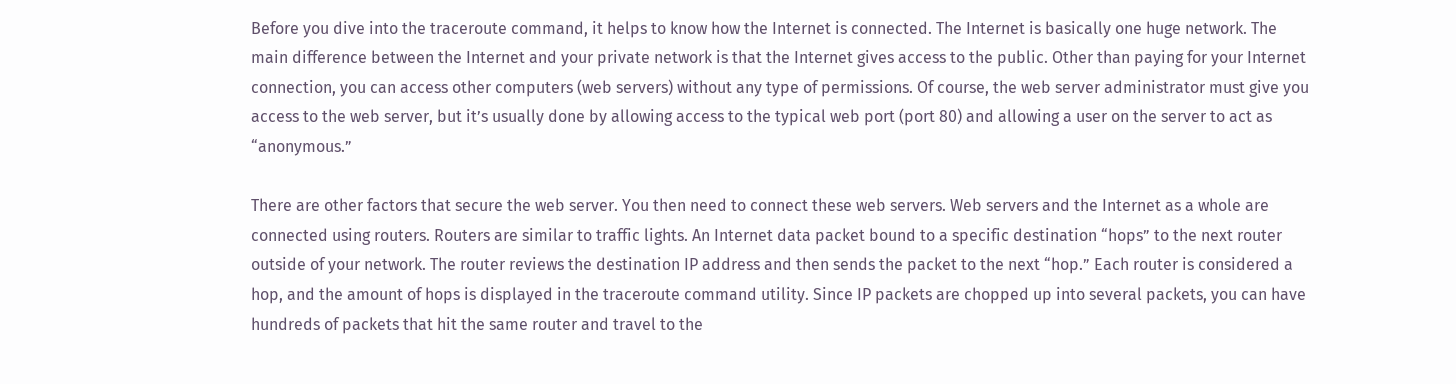Before you dive into the traceroute command, it helps to know how the Internet is connected. The Internet is basically one huge network. The main difference between the Internet and your private network is that the Internet gives access to the public. Other than paying for your Internet connection, you can access other computers (web servers) without any type of permissions. Of course, the web server administrator must give you access to the web server, but it’s usually done by allowing access to the typical web port (port 80) and allowing a user on the server to act as “anonymous.”

There are other factors that secure the web server. You then need to connect these web servers. Web servers and the Internet as a whole are connected using routers. Routers are similar to traffic lights. An Internet data packet bound to a specific destination “hops” to the next router outside of your network. The router reviews the destination IP address and then sends the packet to the next “hop.” Each router is considered a hop, and the amount of hops is displayed in the traceroute command utility. Since IP packets are chopped up into several packets, you can have hundreds of packets that hit the same router and travel to the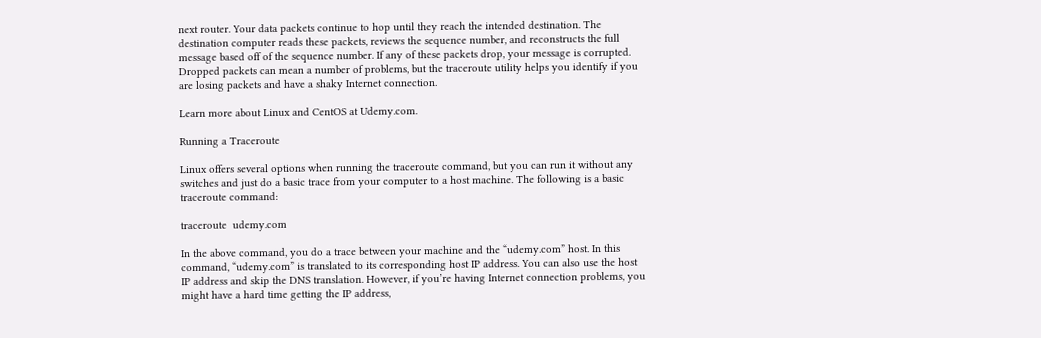next router. Your data packets continue to hop until they reach the intended destination. The destination computer reads these packets, reviews the sequence number, and reconstructs the full message based off of the sequence number. If any of these packets drop, your message is corrupted. Dropped packets can mean a number of problems, but the traceroute utility helps you identify if you are losing packets and have a shaky Internet connection.

Learn more about Linux and CentOS at Udemy.com.

Running a Traceroute

Linux offers several options when running the traceroute command, but you can run it without any switches and just do a basic trace from your computer to a host machine. The following is a basic traceroute command:

traceroute  udemy.com

In the above command, you do a trace between your machine and the “udemy.com” host. In this command, “udemy.com” is translated to its corresponding host IP address. You can also use the host IP address and skip the DNS translation. However, if you’re having Internet connection problems, you might have a hard time getting the IP address,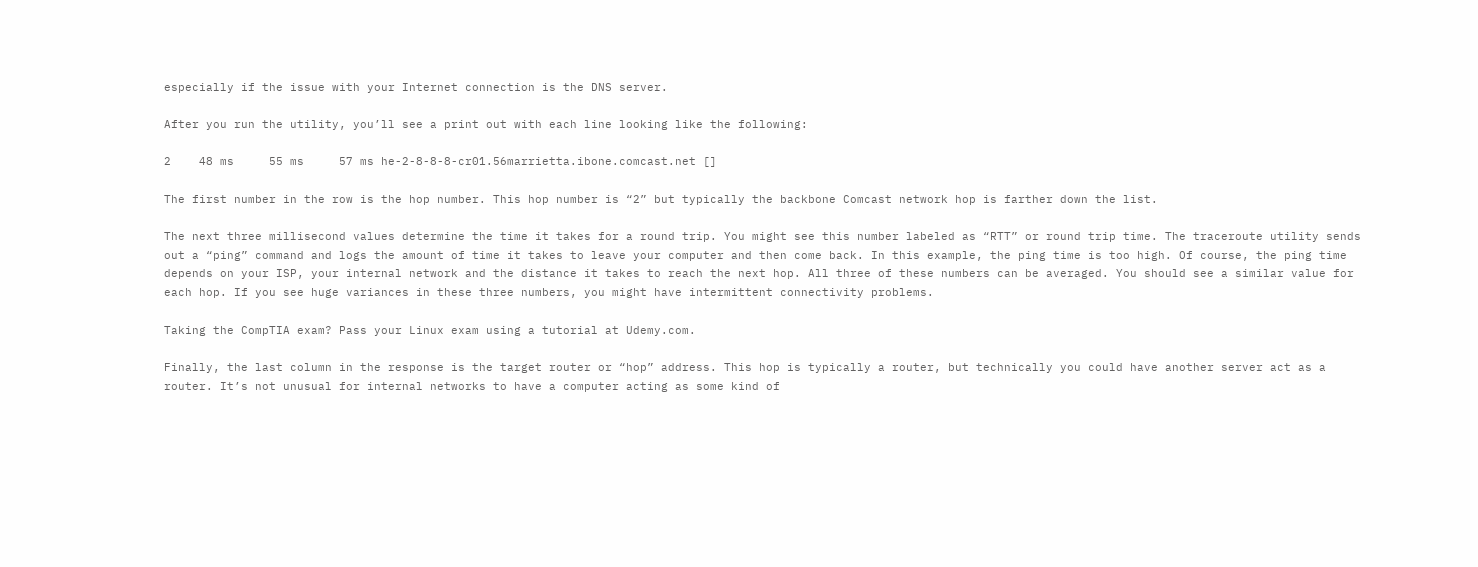especially if the issue with your Internet connection is the DNS server.

After you run the utility, you’ll see a print out with each line looking like the following:

2    48 ms     55 ms     57 ms he-2-8-8-8-cr01.56marrietta.ibone.comcast.net []

The first number in the row is the hop number. This hop number is “2” but typically the backbone Comcast network hop is farther down the list.

The next three millisecond values determine the time it takes for a round trip. You might see this number labeled as “RTT” or round trip time. The traceroute utility sends out a “ping” command and logs the amount of time it takes to leave your computer and then come back. In this example, the ping time is too high. Of course, the ping time depends on your ISP, your internal network and the distance it takes to reach the next hop. All three of these numbers can be averaged. You should see a similar value for each hop. If you see huge variances in these three numbers, you might have intermittent connectivity problems.

Taking the CompTIA exam? Pass your Linux exam using a tutorial at Udemy.com.

Finally, the last column in the response is the target router or “hop” address. This hop is typically a router, but technically you could have another server act as a router. It’s not unusual for internal networks to have a computer acting as some kind of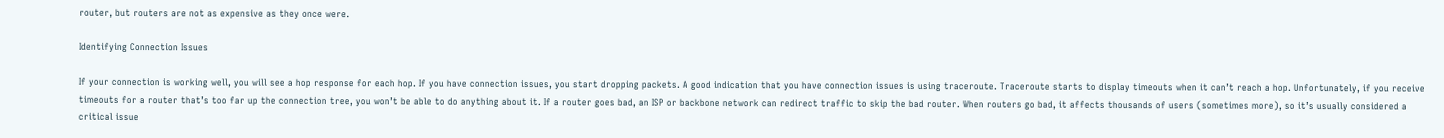router, but routers are not as expensive as they once were.

Identifying Connection Issues

If your connection is working well, you will see a hop response for each hop. If you have connection issues, you start dropping packets. A good indication that you have connection issues is using traceroute. Traceroute starts to display timeouts when it can’t reach a hop. Unfortunately, if you receive timeouts for a router that’s too far up the connection tree, you won’t be able to do anything about it. If a router goes bad, an ISP or backbone network can redirect traffic to skip the bad router. When routers go bad, it affects thousands of users (sometimes more), so it’s usually considered a critical issue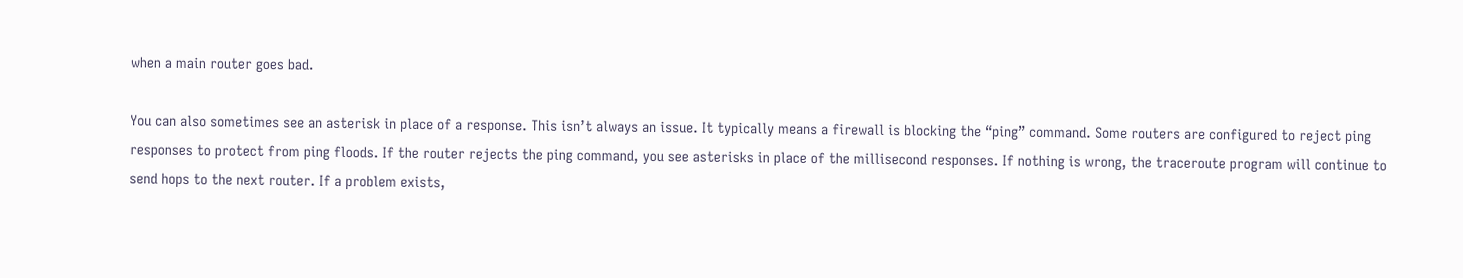when a main router goes bad.

You can also sometimes see an asterisk in place of a response. This isn’t always an issue. It typically means a firewall is blocking the “ping” command. Some routers are configured to reject ping responses to protect from ping floods. If the router rejects the ping command, you see asterisks in place of the millisecond responses. If nothing is wrong, the traceroute program will continue to send hops to the next router. If a problem exists,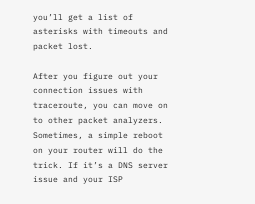you’ll get a list of asterisks with timeouts and packet lost.

After you figure out your connection issues with traceroute, you can move on to other packet analyzers. Sometimes, a simple reboot on your router will do the trick. If it’s a DNS server issue and your ISP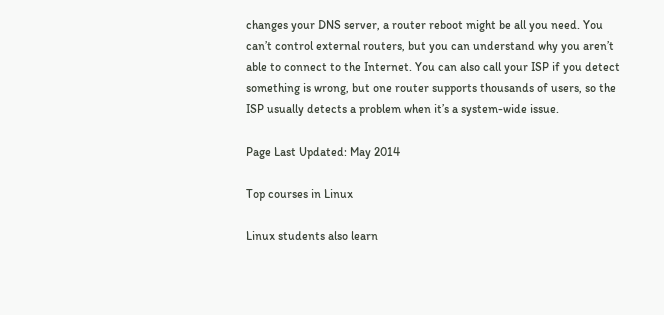changes your DNS server, a router reboot might be all you need. You can’t control external routers, but you can understand why you aren’t able to connect to the Internet. You can also call your ISP if you detect something is wrong, but one router supports thousands of users, so the ISP usually detects a problem when it’s a system-wide issue.

Page Last Updated: May 2014

Top courses in Linux

Linux students also learn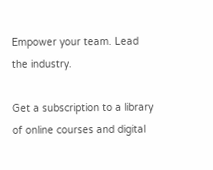Empower your team. Lead the industry.

Get a subscription to a library of online courses and digital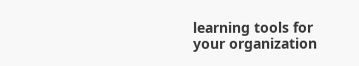learning tools for your organization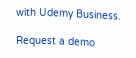with Udemy Business.

Request a demo